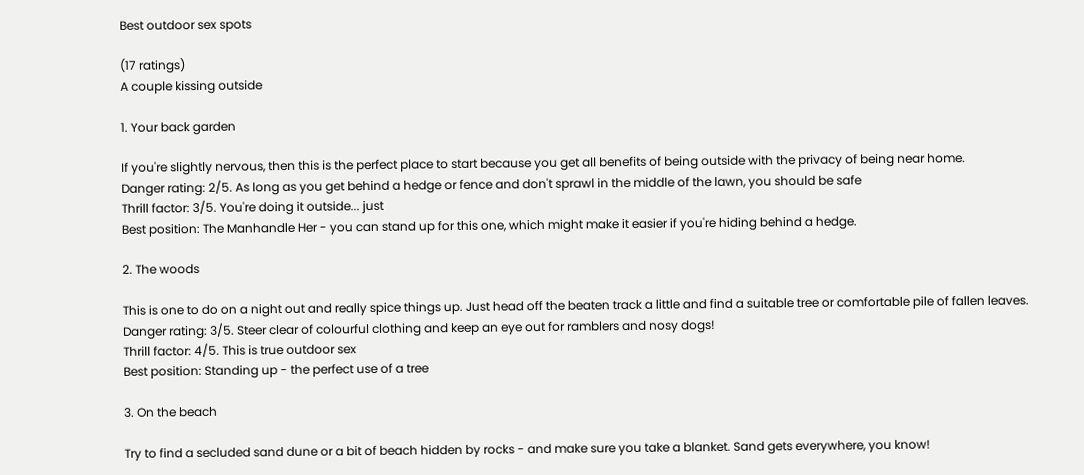Best outdoor sex spots

(17 ratings)
A couple kissing outside

1. Your back garden

If you're slightly nervous, then this is the perfect place to start because you get all benefits of being outside with the privacy of being near home.
Danger rating: 2/5. As long as you get behind a hedge or fence and don't sprawl in the middle of the lawn, you should be safe
Thrill factor: 3/5. You're doing it outside... just
Best position: The Manhandle Her - you can stand up for this one, which might make it easier if you're hiding behind a hedge.

2. The woods

This is one to do on a night out and really spice things up. Just head off the beaten track a little and find a suitable tree or comfortable pile of fallen leaves.
Danger rating: 3/5. Steer clear of colourful clothing and keep an eye out for ramblers and nosy dogs!
Thrill factor: 4/5. This is true outdoor sex
Best position: Standing up - the perfect use of a tree

3. On the beach

Try to find a secluded sand dune or a bit of beach hidden by rocks - and make sure you take a blanket. Sand gets everywhere, you know!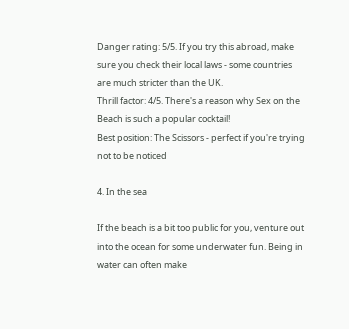Danger rating: 5/5. If you try this abroad, make sure you check their local laws - some countries are much stricter than the UK.
Thrill factor: 4/5. There's a reason why Sex on the Beach is such a popular cocktail!
Best position: The Scissors - perfect if you're trying not to be noticed

4. In the sea

If the beach is a bit too public for you, venture out into the ocean for some underwater fun. Being in water can often make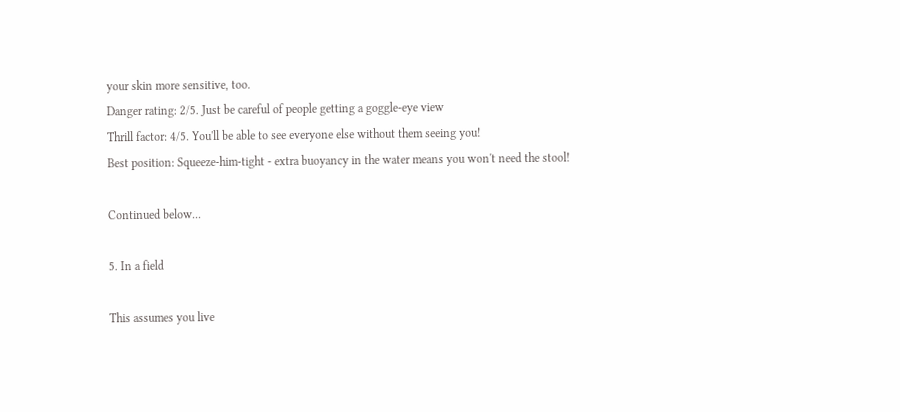your skin more sensitive, too.
Danger rating: 2/5. Just be careful of people getting a goggle-eye view
Thrill factor: 4/5. You'll be able to see everyone else without them seeing you!
Best position: Squeeze-him-tight - extra buoyancy in the water means you won't need the stool!

Continued below...

5. In a field

This assumes you live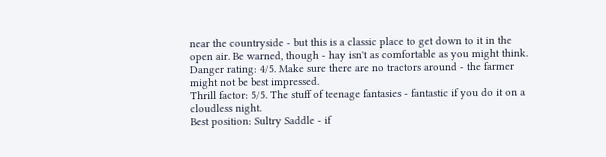near the countryside - but this is a classic place to get down to it in the open air. Be warned, though - hay isn't as comfortable as you might think.
Danger rating: 4/5. Make sure there are no tractors around - the farmer might not be best impressed.
Thrill factor: 5/5. The stuff of teenage fantasies - fantastic if you do it on a cloudless night.
Best position: Sultry Saddle - if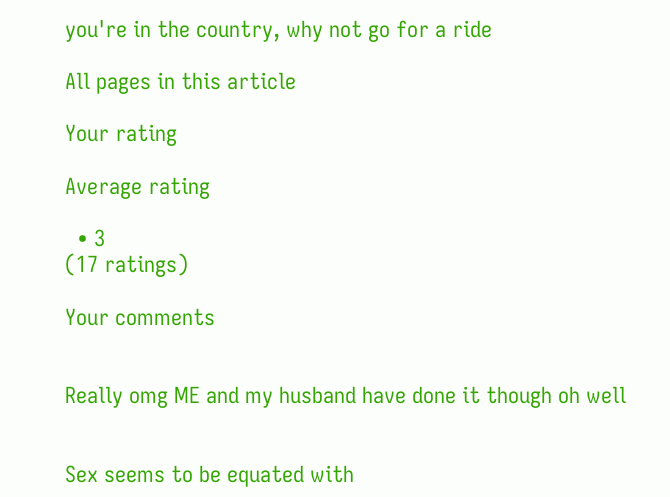you're in the country, why not go for a ride

All pages in this article

Your rating

Average rating

  • 3
(17 ratings)

Your comments


Really omg ME and my husband have done it though oh well


Sex seems to be equated with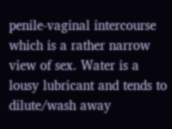penile-vaginal intercourse which is a rather narrow view of sex. Water is a lousy lubricant and tends to dilute/wash away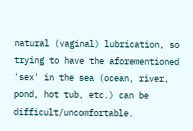natural (vaginal) lubrication, so trying to have the aforementioned 'sex' in the sea (ocean, river, pond, hot tub, etc.) can be difficult/uncomfortable.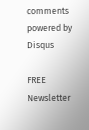comments powered by Disqus

FREE Newsletter